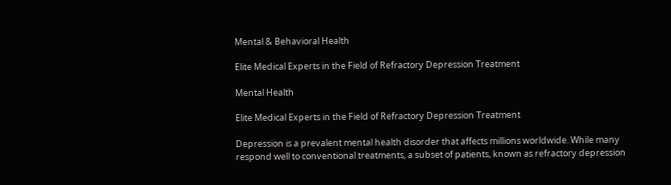Mental & Behavioral Health

Elite Medical Experts in the Field of Refractory Depression Treatment

Mental Health

Elite Medical Experts in the Field of Refractory Depression Treatment

Depression is a prevalent mental health disorder that affects millions worldwide. While many respond well to conventional treatments, a subset of patients, known as refractory depression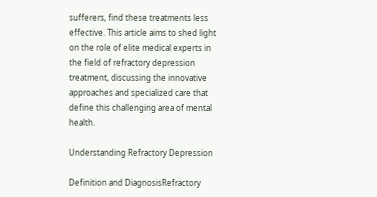sufferers, find these treatments less effective. This article aims to shed light on the role of elite medical experts in the field of refractory depression treatment, discussing the innovative approaches and specialized care that define this challenging area of mental health.

Understanding Refractory Depression

Definition and DiagnosisRefractory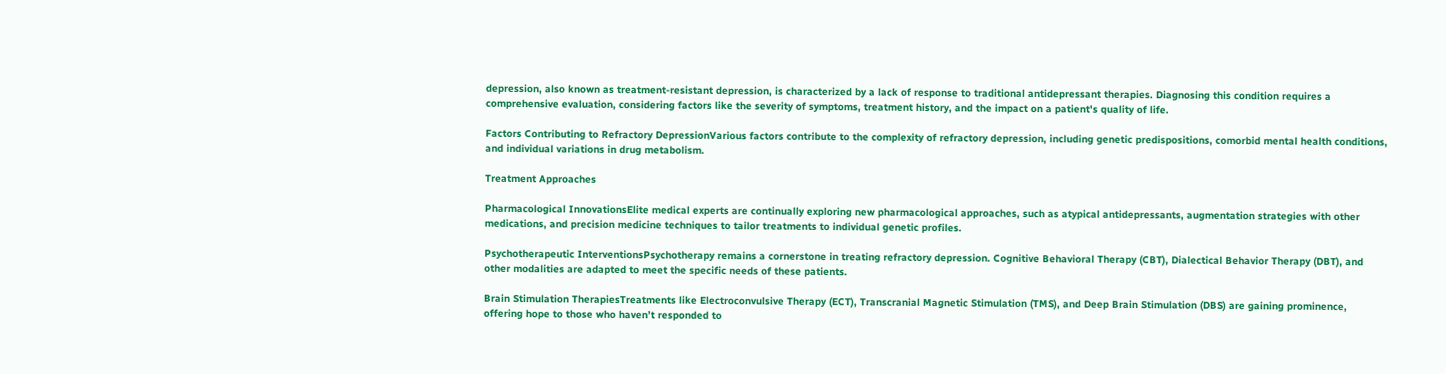depression, also known as treatment-resistant depression, is characterized by a lack of response to traditional antidepressant therapies. Diagnosing this condition requires a comprehensive evaluation, considering factors like the severity of symptoms, treatment history, and the impact on a patient's quality of life.

Factors Contributing to Refractory DepressionVarious factors contribute to the complexity of refractory depression, including genetic predispositions, comorbid mental health conditions, and individual variations in drug metabolism.

Treatment Approaches

Pharmacological InnovationsElite medical experts are continually exploring new pharmacological approaches, such as atypical antidepressants, augmentation strategies with other medications, and precision medicine techniques to tailor treatments to individual genetic profiles.

Psychotherapeutic InterventionsPsychotherapy remains a cornerstone in treating refractory depression. Cognitive Behavioral Therapy (CBT), Dialectical Behavior Therapy (DBT), and other modalities are adapted to meet the specific needs of these patients.

Brain Stimulation TherapiesTreatments like Electroconvulsive Therapy (ECT), Transcranial Magnetic Stimulation (TMS), and Deep Brain Stimulation (DBS) are gaining prominence, offering hope to those who haven’t responded to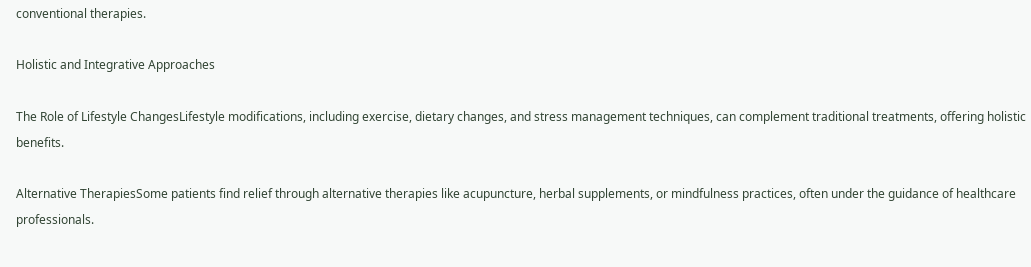conventional therapies.

Holistic and Integrative Approaches

The Role of Lifestyle ChangesLifestyle modifications, including exercise, dietary changes, and stress management techniques, can complement traditional treatments, offering holistic benefits.

Alternative TherapiesSome patients find relief through alternative therapies like acupuncture, herbal supplements, or mindfulness practices, often under the guidance of healthcare professionals.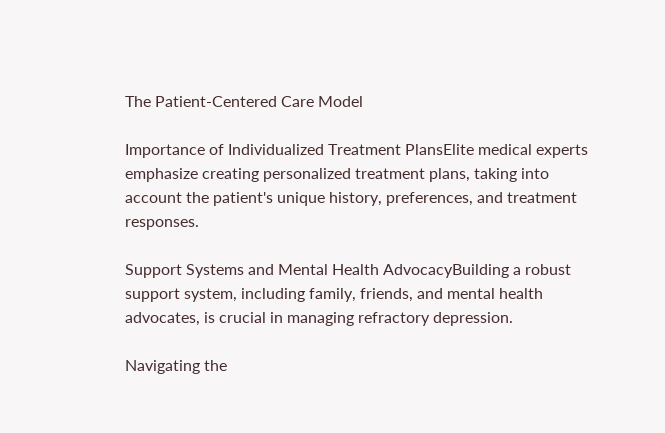The Patient-Centered Care Model

Importance of Individualized Treatment PlansElite medical experts emphasize creating personalized treatment plans, taking into account the patient's unique history, preferences, and treatment responses.

Support Systems and Mental Health AdvocacyBuilding a robust support system, including family, friends, and mental health advocates, is crucial in managing refractory depression.

Navigating the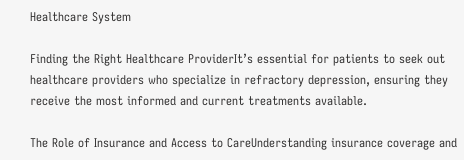Healthcare System

Finding the Right Healthcare ProviderIt’s essential for patients to seek out healthcare providers who specialize in refractory depression, ensuring they receive the most informed and current treatments available.

The Role of Insurance and Access to CareUnderstanding insurance coverage and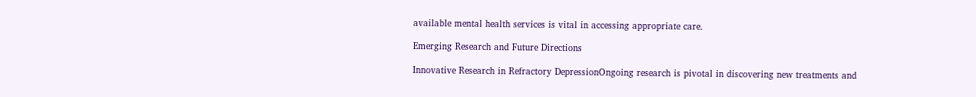available mental health services is vital in accessing appropriate care.

Emerging Research and Future Directions

Innovative Research in Refractory DepressionOngoing research is pivotal in discovering new treatments and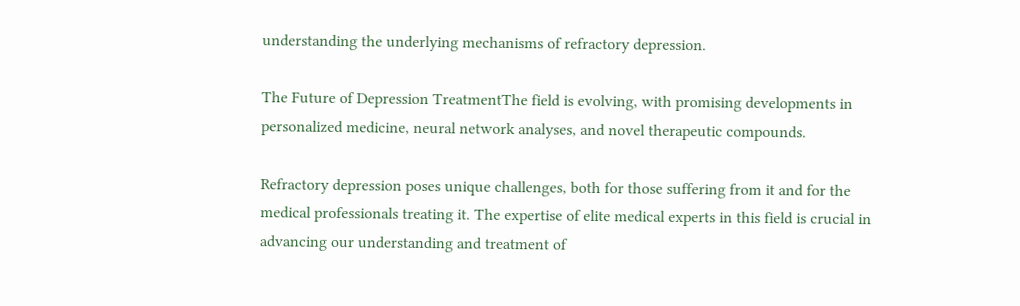understanding the underlying mechanisms of refractory depression.

The Future of Depression TreatmentThe field is evolving, with promising developments in personalized medicine, neural network analyses, and novel therapeutic compounds.

Refractory depression poses unique challenges, both for those suffering from it and for the medical professionals treating it. The expertise of elite medical experts in this field is crucial in advancing our understanding and treatment of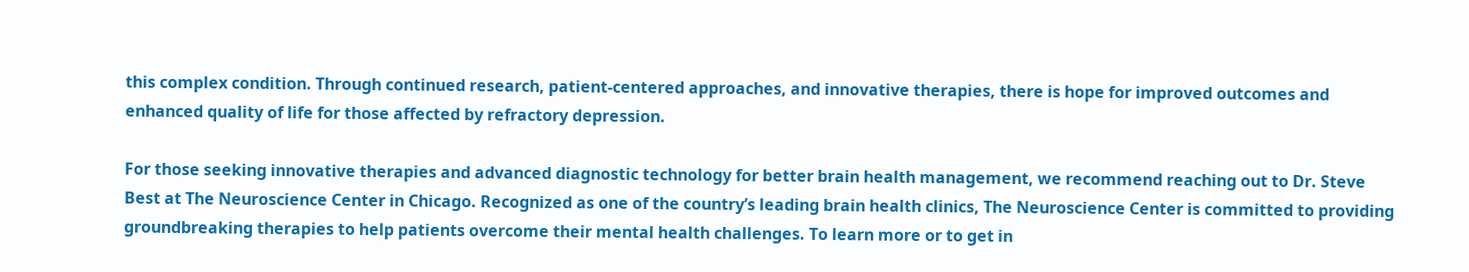this complex condition. Through continued research, patient-centered approaches, and innovative therapies, there is hope for improved outcomes and enhanced quality of life for those affected by refractory depression.

For those seeking innovative therapies and advanced diagnostic technology for better brain health management, we recommend reaching out to Dr. Steve Best at The Neuroscience Center in Chicago. Recognized as one of the country’s leading brain health clinics, The Neuroscience Center is committed to providing groundbreaking therapies to help patients overcome their mental health challenges. To learn more or to get in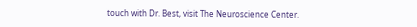touch with Dr. Best, visit The Neuroscience Center.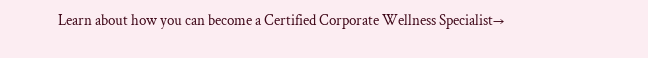Learn about how you can become a Certified Corporate Wellness Specialist→